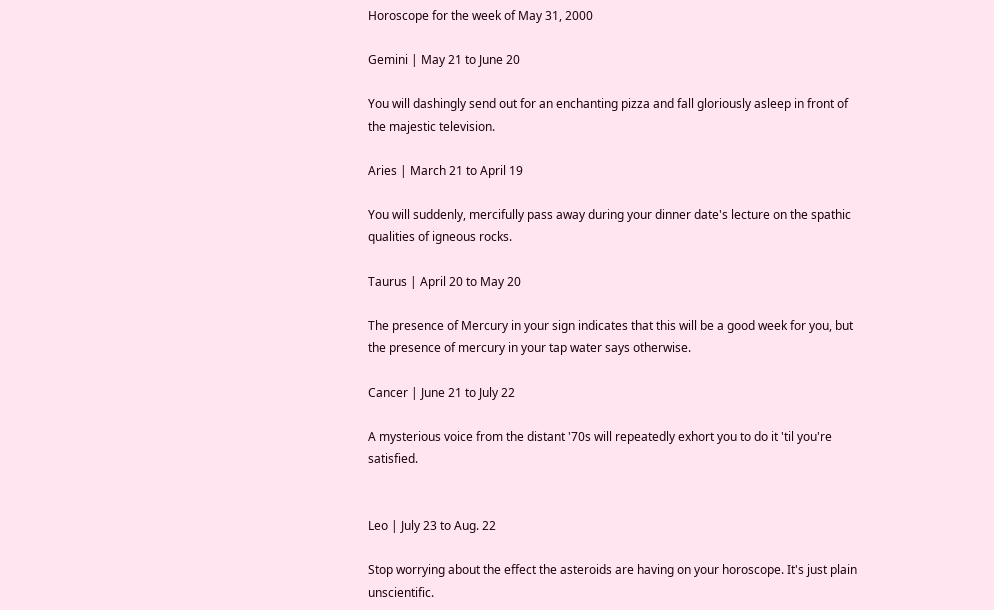Horoscope for the week of May 31, 2000

Gemini | May 21 to June 20

You will dashingly send out for an enchanting pizza and fall gloriously asleep in front of the majestic television.

Aries | March 21 to April 19

You will suddenly, mercifully pass away during your dinner date's lecture on the spathic qualities of igneous rocks.

Taurus | April 20 to May 20

The presence of Mercury in your sign indicates that this will be a good week for you, but the presence of mercury in your tap water says otherwise.

Cancer | June 21 to July 22

A mysterious voice from the distant '70s will repeatedly exhort you to do it 'til you're satisfied.


Leo | July 23 to Aug. 22

Stop worrying about the effect the asteroids are having on your horoscope. It's just plain unscientific.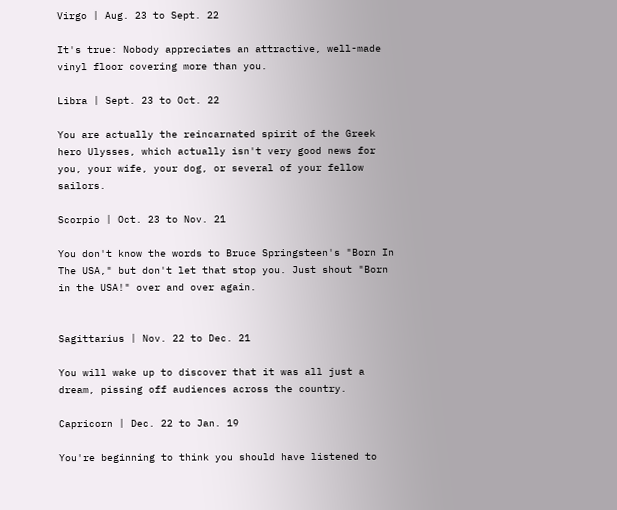Virgo | Aug. 23 to Sept. 22

It's true: Nobody appreciates an attractive, well-made vinyl floor covering more than you.

Libra | Sept. 23 to Oct. 22

You are actually the reincarnated spirit of the Greek hero Ulysses, which actually isn't very good news for you, your wife, your dog, or several of your fellow sailors.

Scorpio | Oct. 23 to Nov. 21

You don't know the words to Bruce Springsteen's "Born In The USA," but don't let that stop you. Just shout "Born in the USA!" over and over again.


Sagittarius | Nov. 22 to Dec. 21

You will wake up to discover that it was all just a dream, pissing off audiences across the country.

Capricorn | Dec. 22 to Jan. 19

You're beginning to think you should have listened to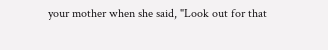your mother when she said, "Look out for that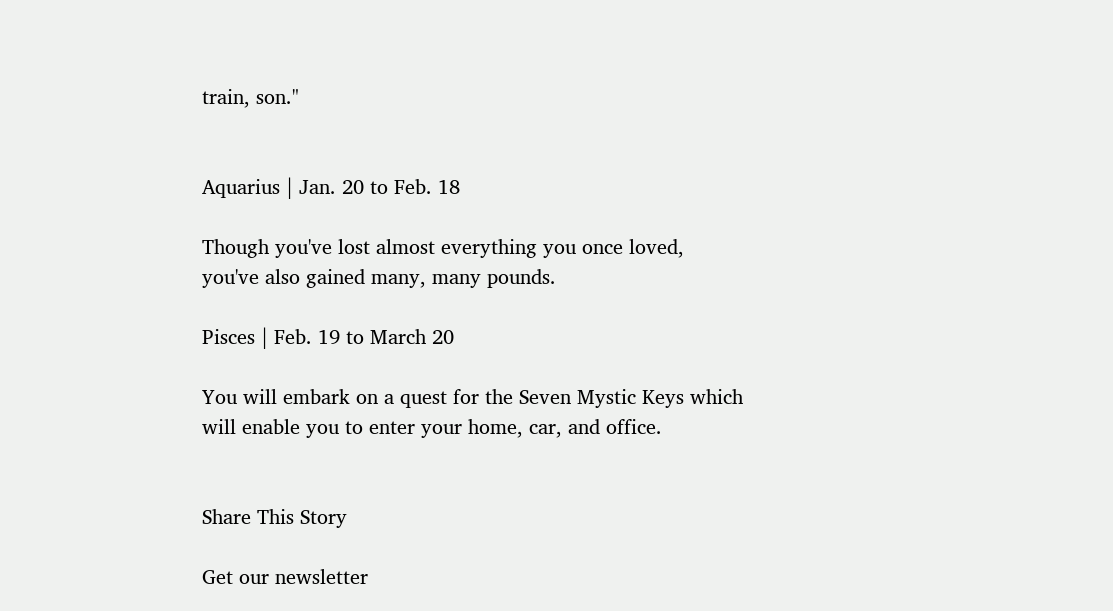train, son."


Aquarius | Jan. 20 to Feb. 18

Though you've lost almost everything you once loved, you've also gained many, many pounds.

Pisces | Feb. 19 to March 20

You will embark on a quest for the Seven Mystic Keys which will enable you to enter your home, car, and office.


Share This Story

Get our newsletter